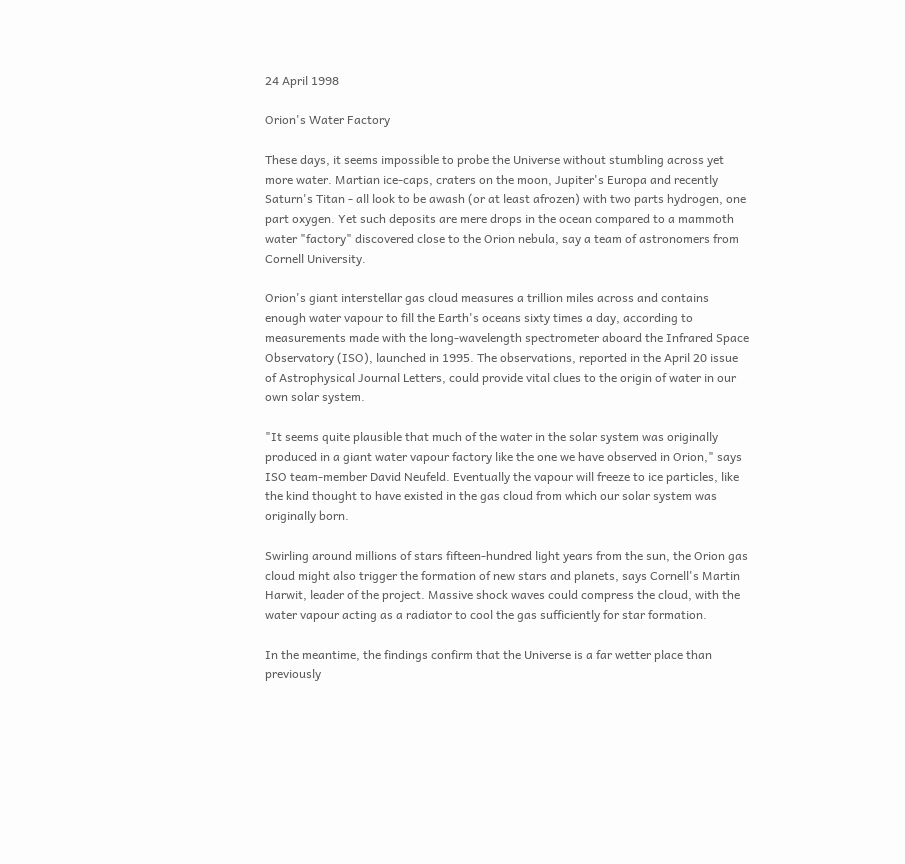24 April 1998

Orion's Water Factory

These days, it seems impossible to probe the Universe without stumbling across yet more water. Martian ice-caps, craters on the moon, Jupiter's Europa and recently Saturn's Titan - all look to be awash (or at least afrozen) with two parts hydrogen, one part oxygen. Yet such deposits are mere drops in the ocean compared to a mammoth water "factory" discovered close to the Orion nebula, say a team of astronomers from Cornell University.

Orion's giant interstellar gas cloud measures a trillion miles across and contains enough water vapour to fill the Earth's oceans sixty times a day, according to measurements made with the long-wavelength spectrometer aboard the Infrared Space Observatory (ISO), launched in 1995. The observations, reported in the April 20 issue of Astrophysical Journal Letters, could provide vital clues to the origin of water in our own solar system.

"It seems quite plausible that much of the water in the solar system was originally produced in a giant water vapour factory like the one we have observed in Orion," says ISO team-member David Neufeld. Eventually the vapour will freeze to ice particles, like the kind thought to have existed in the gas cloud from which our solar system was originally born.

Swirling around millions of stars fifteen-hundred light years from the sun, the Orion gas cloud might also trigger the formation of new stars and planets, says Cornell's Martin Harwit, leader of the project. Massive shock waves could compress the cloud, with the water vapour acting as a radiator to cool the gas sufficiently for star formation.

In the meantime, the findings confirm that the Universe is a far wetter place than previously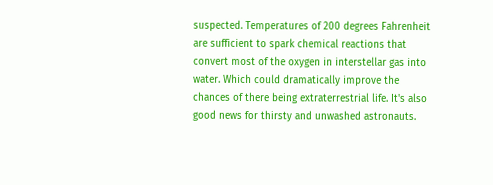suspected. Temperatures of 200 degrees Fahrenheit are sufficient to spark chemical reactions that convert most of the oxygen in interstellar gas into water. Which could dramatically improve the chances of there being extraterrestrial life. It's also good news for thirsty and unwashed astronauts.